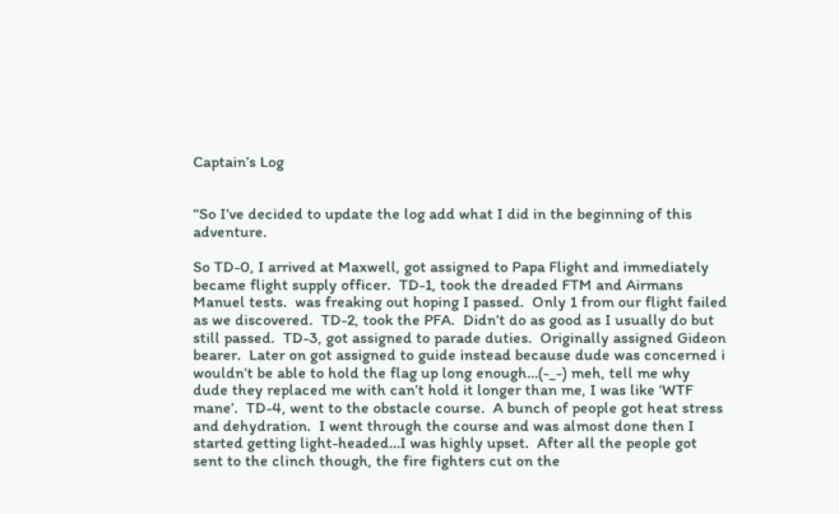Captain’s Log


“So I’ve decided to update the log add what I did in the beginning of this adventure.

So TD-0, I arrived at Maxwell, got assigned to Papa Flight and immediately became flight supply officer.  TD-1, took the dreaded FTM and Airmans Manuel tests.  was freaking out hoping I passed.  Only 1 from our flight failed as we discovered.  TD-2, took the PFA.  Didn’t do as good as I usually do but still passed.  TD-3, got assigned to parade duties.  Originally assigned Gideon bearer.  Later on got assigned to guide instead because dude was concerned i wouldn’t be able to hold the flag up long enough…(-_-) meh, tell me why dude they replaced me with can’t hold it longer than me, I was like ‘WTF mane’.  TD-4, went to the obstacle course.  A bunch of people got heat stress and dehydration.  I went through the course and was almost done then I started getting light-headed…I was highly upset.  After all the people got sent to the clinch though, the fire fighters cut on the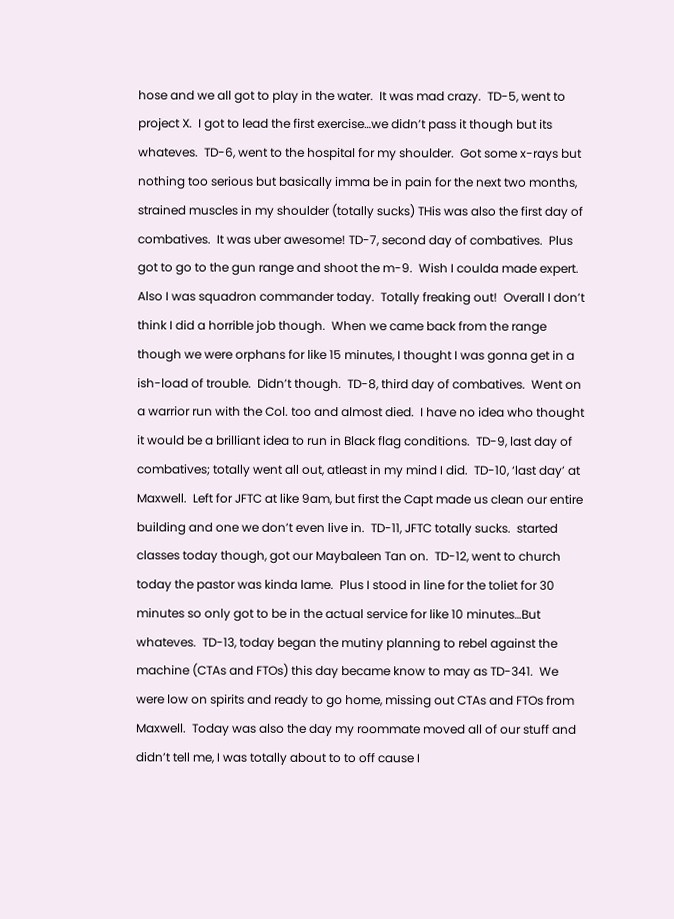hose and we all got to play in the water.  It was mad crazy.  TD-5, went to project X.  I got to lead the first exercise…we didn’t pass it though but its whateves.  TD-6, went to the hospital for my shoulder.  Got some x-rays but nothing too serious but basically imma be in pain for the next two months, strained muscles in my shoulder (totally sucks) THis was also the first day of combatives.  It was uber awesome! TD-7, second day of combatives.  Plus got to go to the gun range and shoot the m-9.  Wish I coulda made expert.  Also I was squadron commander today.  Totally freaking out!  Overall I don’t think I did a horrible job though.  When we came back from the range though we were orphans for like 15 minutes, I thought I was gonna get in a ish-load of trouble.  Didn’t though.  TD-8, third day of combatives.  Went on a warrior run with the Col. too and almost died.  I have no idea who thought it would be a brilliant idea to run in Black flag conditions.  TD-9, last day of combatives; totally went all out, atleast in my mind I did.  TD-10, ‘last day’ at Maxwell.  Left for JFTC at like 9am, but first the Capt made us clean our entire building and one we don’t even live in.  TD-11, JFTC totally sucks.  started classes today though, got our Maybaleen Tan on.  TD-12, went to church today the pastor was kinda lame.  Plus I stood in line for the toliet for 30 minutes so only got to be in the actual service for like 10 minutes…But whateves.  TD-13, today began the mutiny planning to rebel against the machine (CTAs and FTOs) this day became know to may as TD-341.  We were low on spirits and ready to go home, missing out CTAs and FTOs from Maxwell.  Today was also the day my roommate moved all of our stuff and didn’t tell me, I was totally about to to off cause I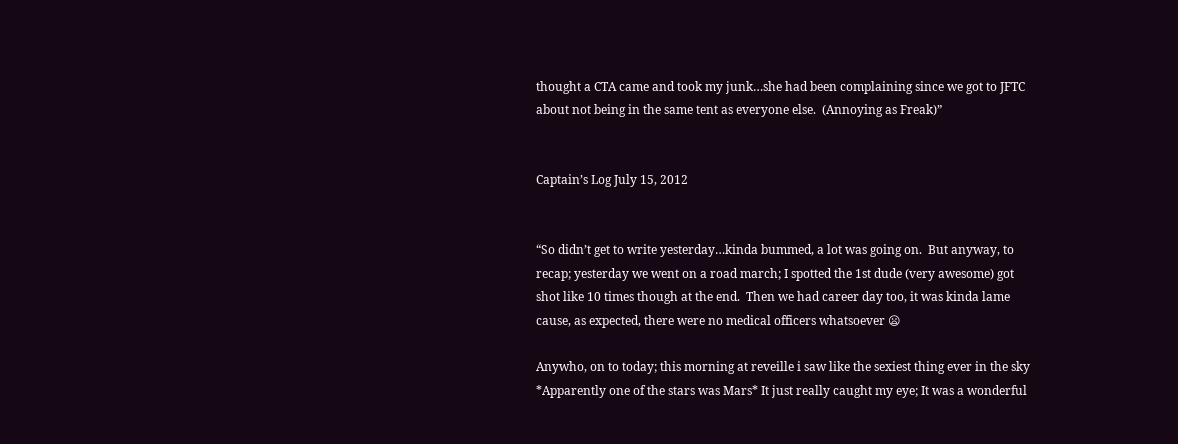thought a CTA came and took my junk…she had been complaining since we got to JFTC about not being in the same tent as everyone else.  (Annoying as Freak)”


Captain’s Log July 15, 2012


“So didn’t get to write yesterday…kinda bummed, a lot was going on.  But anyway, to recap; yesterday we went on a road march; I spotted the 1st dude (very awesome) got shot like 10 times though at the end.  Then we had career day too, it was kinda lame cause, as expected, there were no medical officers whatsoever 😦

Anywho, on to today; this morning at reveille i saw like the sexiest thing ever in the sky *Apparently one of the stars was Mars* It just really caught my eye; It was a wonderful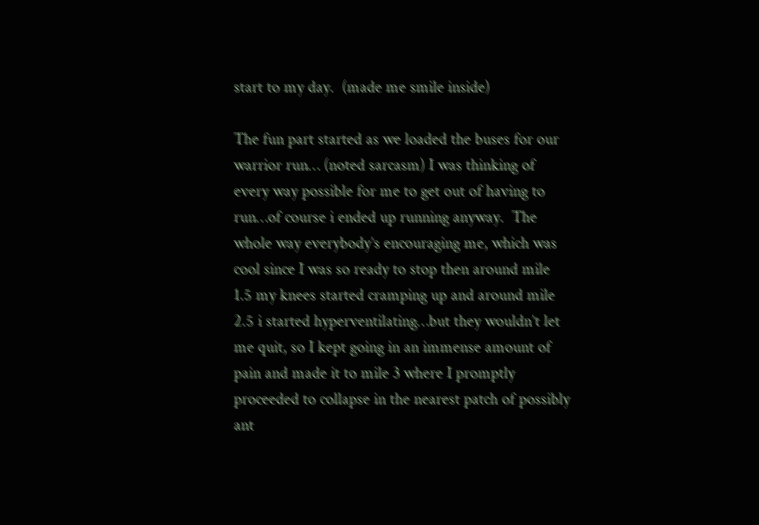start to my day.  (made me smile inside)

The fun part started as we loaded the buses for our warrior run… (noted sarcasm) I was thinking of every way possible for me to get out of having to run…of course i ended up running anyway.  The whole way everybody’s encouraging me, which was cool since I was so ready to stop then around mile 1.5 my knees started cramping up and around mile 2.5 i started hyperventilating…but they wouldn’t let me quit, so I kept going in an immense amount of pain and made it to mile 3 where I promptly proceeded to collapse in the nearest patch of possibly ant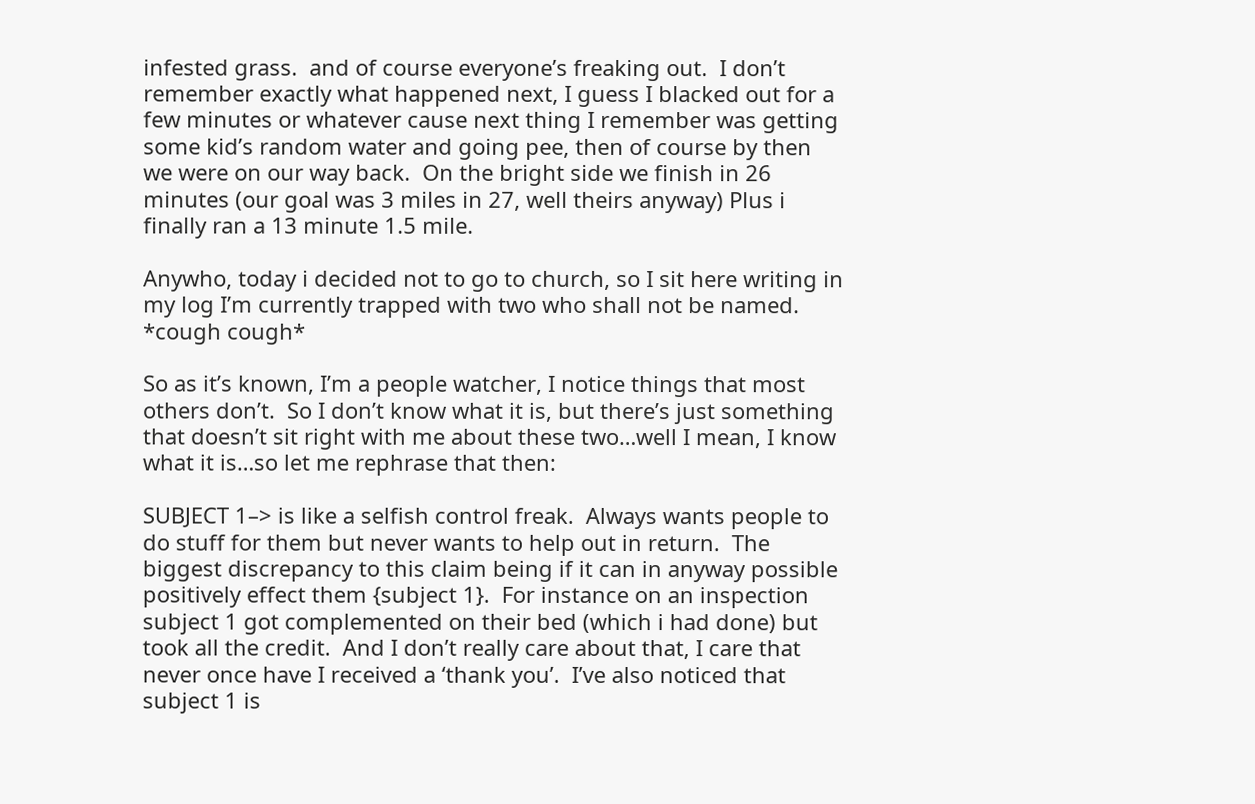infested grass.  and of course everyone’s freaking out.  I don’t remember exactly what happened next, I guess I blacked out for a few minutes or whatever cause next thing I remember was getting some kid’s random water and going pee, then of course by then we were on our way back.  On the bright side we finish in 26 minutes (our goal was 3 miles in 27, well theirs anyway) Plus i finally ran a 13 minute 1.5 mile.

Anywho, today i decided not to go to church, so I sit here writing in my log I’m currently trapped with two who shall not be named.  *cough cough*

So as it’s known, I’m a people watcher, I notice things that most others don’t.  So I don’t know what it is, but there’s just something that doesn’t sit right with me about these two…well I mean, I know what it is…so let me rephrase that then:

SUBJECT 1–> is like a selfish control freak.  Always wants people to do stuff for them but never wants to help out in return.  The biggest discrepancy to this claim being if it can in anyway possible positively effect them {subject 1}.  For instance on an inspection subject 1 got complemented on their bed (which i had done) but took all the credit.  And I don’t really care about that, I care that never once have I received a ‘thank you’.  I’ve also noticed that subject 1 is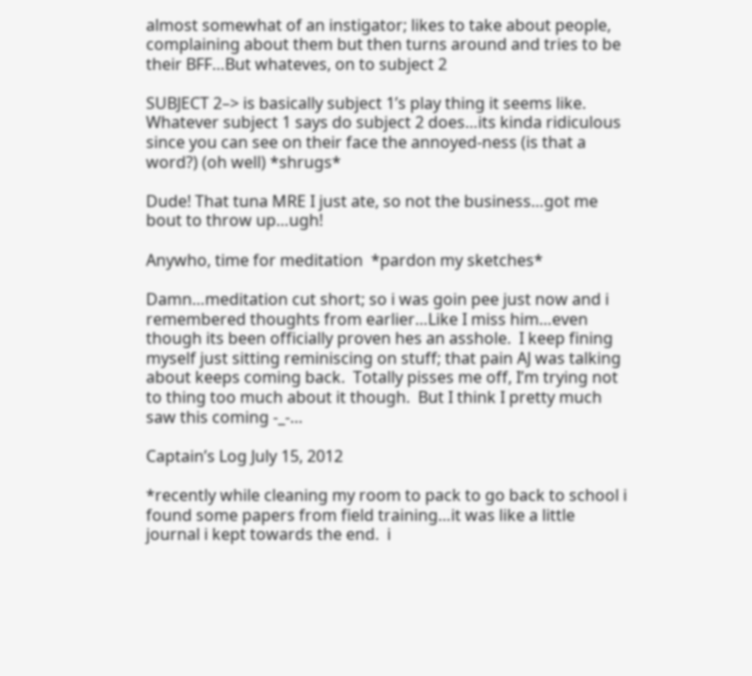almost somewhat of an instigator; likes to take about people, complaining about them but then turns around and tries to be their BFF…But whateves, on to subject 2

SUBJECT 2–> is basically subject 1’s play thing it seems like.  Whatever subject 1 says do subject 2 does…its kinda ridiculous since you can see on their face the annoyed-ness (is that a word?) (oh well) *shrugs*

Dude! That tuna MRE I just ate, so not the business…got me bout to throw up…ugh!

Anywho, time for meditation  *pardon my sketches*

Damn…meditation cut short; so i was goin pee just now and i remembered thoughts from earlier…Like I miss him…even though its been officially proven hes an asshole.  I keep fining myself just sitting reminiscing on stuff; that pain AJ was talking about keeps coming back.  Totally pisses me off, I’m trying not to thing too much about it though.  But I think I pretty much saw this coming -_-…

Captain’s Log July 15, 2012

*recently while cleaning my room to pack to go back to school i found some papers from field training…it was like a little journal i kept towards the end.  i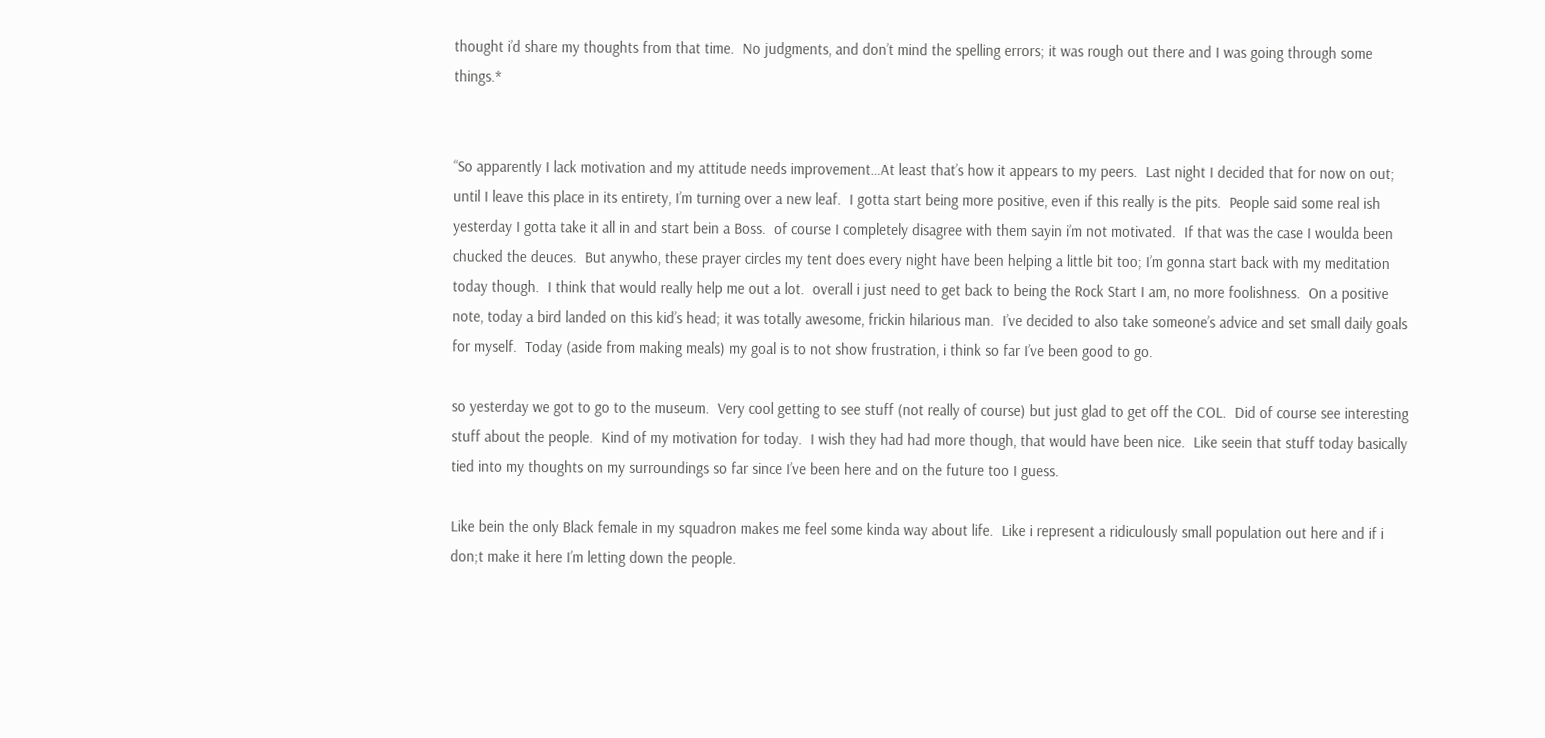thought i’d share my thoughts from that time.  No judgments, and don’t mind the spelling errors; it was rough out there and I was going through some things.*


“So apparently I lack motivation and my attitude needs improvement…At least that’s how it appears to my peers.  Last night I decided that for now on out; until I leave this place in its entirety, I’m turning over a new leaf.  I gotta start being more positive, even if this really is the pits.  People said some real ish yesterday I gotta take it all in and start bein a Boss.  of course I completely disagree with them sayin i’m not motivated.  If that was the case I woulda been chucked the deuces.  But anywho, these prayer circles my tent does every night have been helping a little bit too; I’m gonna start back with my meditation today though.  I think that would really help me out a lot.  overall i just need to get back to being the Rock Start I am, no more foolishness.  On a positive note, today a bird landed on this kid’s head; it was totally awesome, frickin hilarious man.  I’ve decided to also take someone’s advice and set small daily goals for myself.  Today (aside from making meals) my goal is to not show frustration, i think so far I’ve been good to go.

so yesterday we got to go to the museum.  Very cool getting to see stuff (not really of course) but just glad to get off the COL.  Did of course see interesting stuff about the people.  Kind of my motivation for today.  I wish they had had more though, that would have been nice.  Like seein that stuff today basically tied into my thoughts on my surroundings so far since I’ve been here and on the future too I guess.

Like bein the only Black female in my squadron makes me feel some kinda way about life.  Like i represent a ridiculously small population out here and if i don;t make it here I’m letting down the people.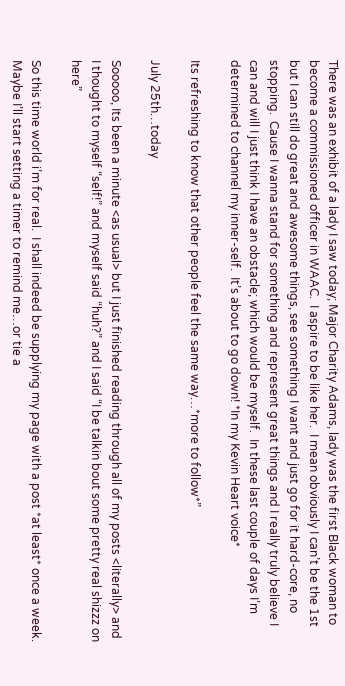There was an exhibit of a lady I saw today; Major Charity Adams, lady was the first Black woman to become a commissioned officer in WAAC.  I aspire to be like her.  I mean obviously I can’t be the 1st but I can still do great and awesome things, see something I want and just go for it hard-core, no stopping.  Cause I wanna stand for something and represent great things and I really truly believe I can and will I just think I have an obstacle; which would be myself.  In these last couple of days I’m determined to channel my inner-self.  It’s about to go down! *In my Kevin Heart voice*

Its refreshing to know that other people feel the same way…*more to follow*”

July 25th…today

Sooooo, Its been a minute <as usual> but I just finished reading through all of my posts <literally> and I thought to myself “self!” and myself said “huh?” and I said “I be talkin bout some pretty real shizzz on here”

So this time world i’m for real.  I shall indeed be supplying my page with a post *at least* once a week.  Maybe I’ll start setting a timer to remind me…or tie a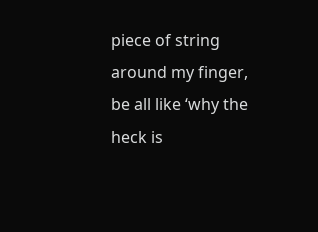piece of string around my finger, be all like ‘why the heck is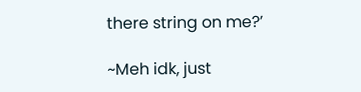there string on me?’

~Meh idk, just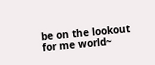be on the lookout for me world~